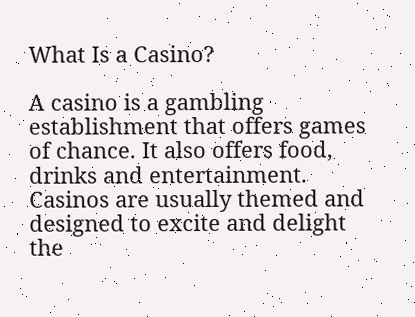What Is a Casino?

A casino is a gambling establishment that offers games of chance. It also offers food, drinks and entertainment. Casinos are usually themed and designed to excite and delight the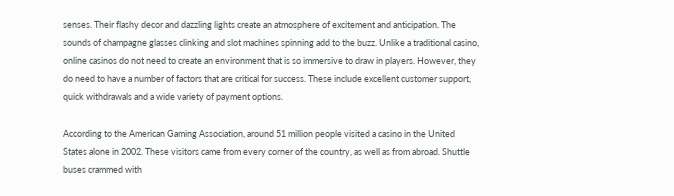senses. Their flashy decor and dazzling lights create an atmosphere of excitement and anticipation. The sounds of champagne glasses clinking and slot machines spinning add to the buzz. Unlike a traditional casino, online casinos do not need to create an environment that is so immersive to draw in players. However, they do need to have a number of factors that are critical for success. These include excellent customer support, quick withdrawals and a wide variety of payment options.

According to the American Gaming Association, around 51 million people visited a casino in the United States alone in 2002. These visitors came from every corner of the country, as well as from abroad. Shuttle buses crammed with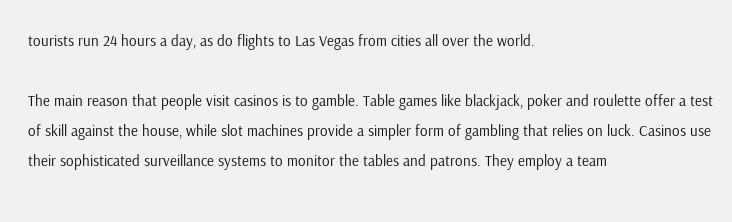tourists run 24 hours a day, as do flights to Las Vegas from cities all over the world.

The main reason that people visit casinos is to gamble. Table games like blackjack, poker and roulette offer a test of skill against the house, while slot machines provide a simpler form of gambling that relies on luck. Casinos use their sophisticated surveillance systems to monitor the tables and patrons. They employ a team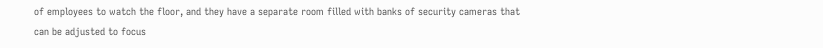of employees to watch the floor, and they have a separate room filled with banks of security cameras that can be adjusted to focus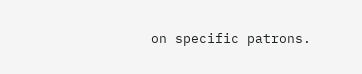on specific patrons.